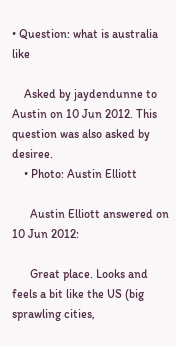• Question: what is australia like

    Asked by jaydendunne to Austin on 10 Jun 2012. This question was also asked by desiree.
    • Photo: Austin Elliott

      Austin Elliott answered on 10 Jun 2012:

      Great place. Looks and feels a bit like the US (big sprawling cities,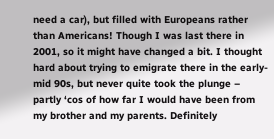need a car), but filled with Europeans rather than Americans! Though I was last there in 2001, so it might have changed a bit. I thought hard about trying to emigrate there in the early-mid 90s, but never quite took the plunge – partly ‘cos of how far I would have been from my brother and my parents. Definitely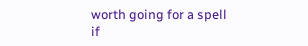worth going for a spell if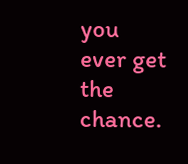you ever get the chance.